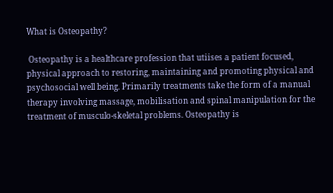What is Osteopathy?

 Osteopathy is a healthcare profession that utiises a patient focused, physical approach to restoring, maintaining and promoting physical and psychosocial well being. Primarily treatments take the form of a manual therapy involving massage, mobilisation and spinal manipulation for the treatment of musculo-skeletal problems. Osteopathy is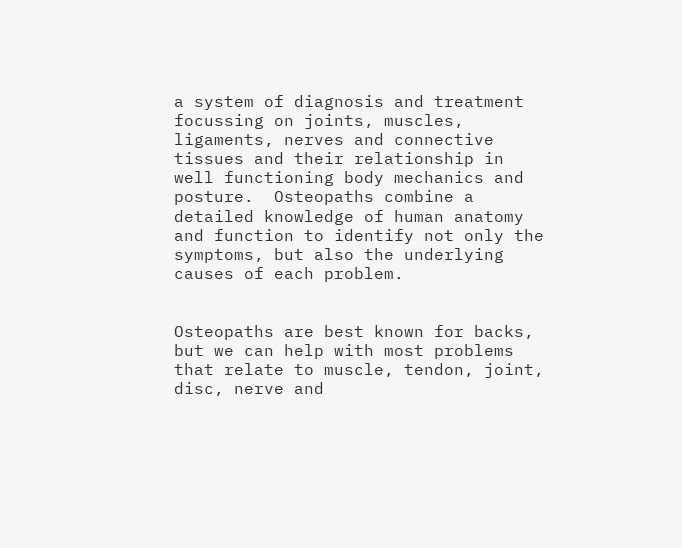a system of diagnosis and treatment focussing on joints, muscles, ligaments, nerves and connective tissues and their relationship in well functioning body mechanics and posture.  Osteopaths combine a detailed knowledge of human anatomy and function to identify not only the symptoms, but also the underlying causes of each problem.


Osteopaths are best known for backs, but we can help with most problems that relate to muscle, tendon, joint, disc, nerve and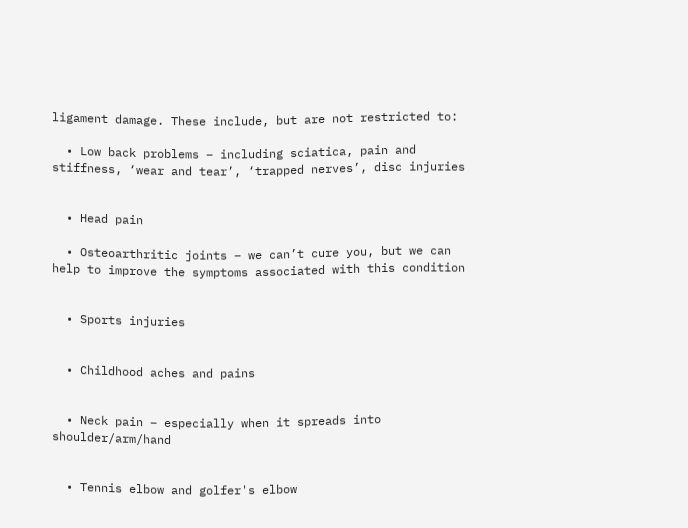ligament damage. These include, but are not restricted to:

  • Low back problems – including sciatica, pain and stiffness, ‘wear and tear’, ‘trapped nerves’, disc injuries


  • Head pain

  • Osteoarthritic joints – we can’t cure you, but we can help to improve the symptoms associated with this condition


  • Sports injuries


  • Childhood aches and pains


  • Neck pain – especially when it spreads into shoulder/arm/hand


  • Tennis elbow and golfer's elbow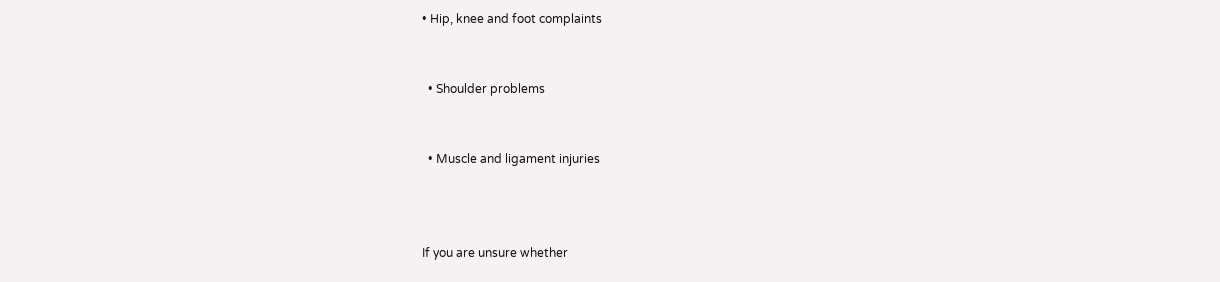• Hip, knee and foot complaints


  • Shoulder problems


  • Muscle and ligament injuries



If you are unsure whether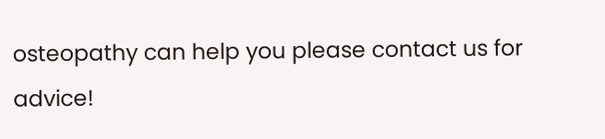osteopathy can help you please contact us for advice!